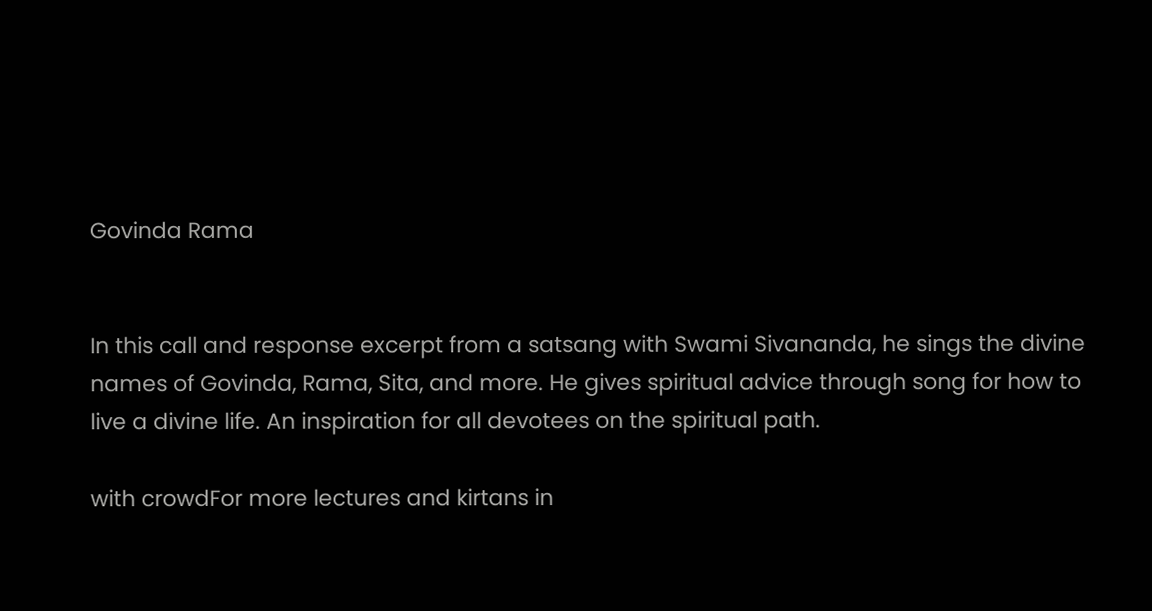Govinda Rama


In this call and response excerpt from a satsang with Swami Sivananda, he sings the divine names of Govinda, Rama, Sita, and more. He gives spiritual advice through song for how to live a divine life. An inspiration for all devotees on the spiritual path.

with crowdFor more lectures and kirtans in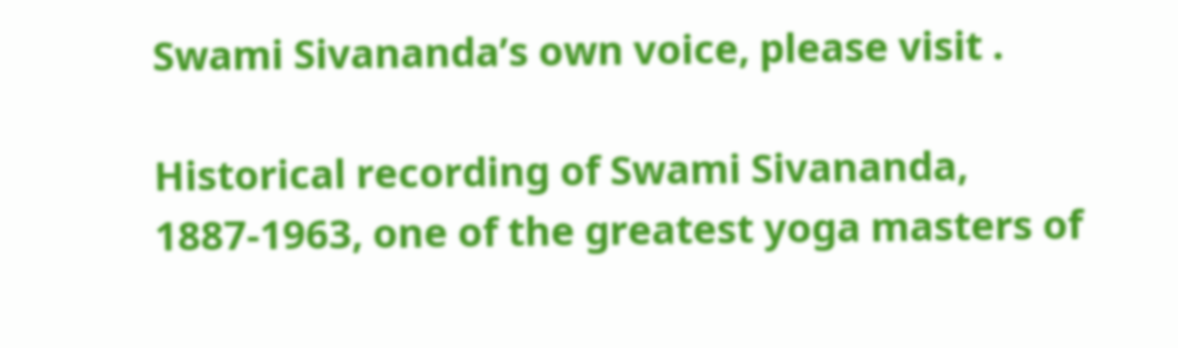Swami Sivananda’s own voice, please visit .

Historical recording of Swami Sivananda, 1887-1963, one of the greatest yoga masters of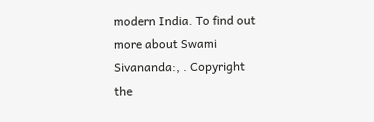modern India. To find out more about Swami Sivananda:, . Copyright the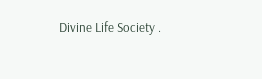Divine Life Society .